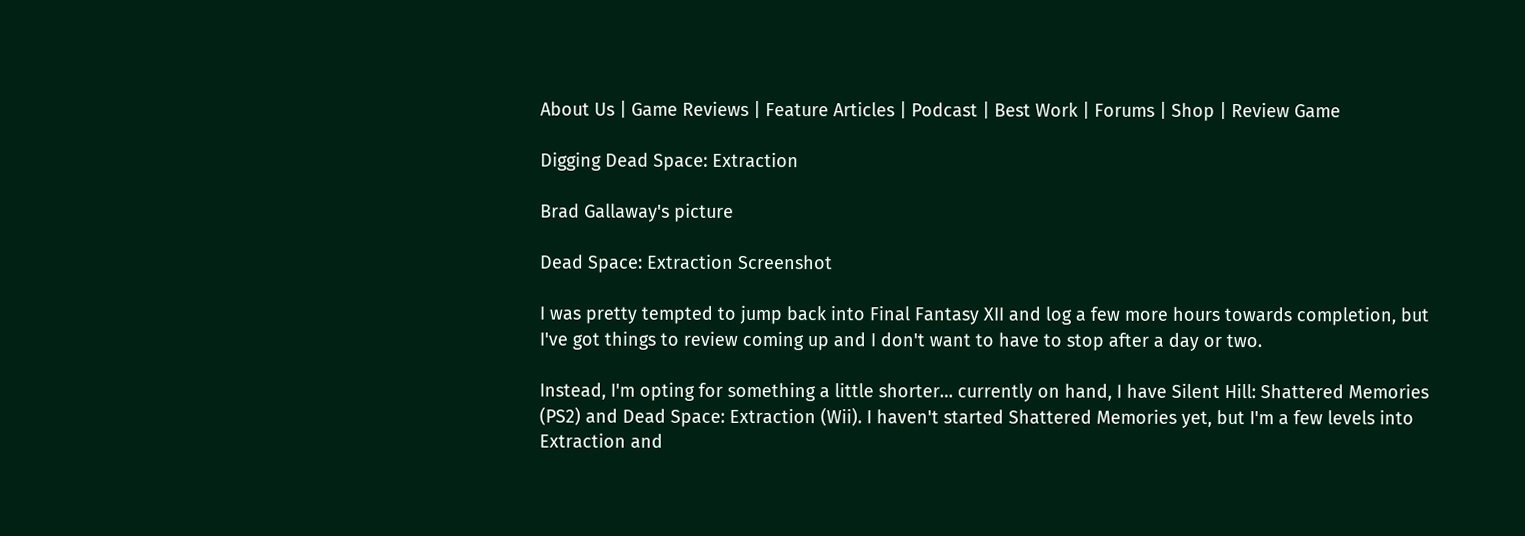About Us | Game Reviews | Feature Articles | Podcast | Best Work | Forums | Shop | Review Game

Digging Dead Space: Extraction

Brad Gallaway's picture

Dead Space: Extraction Screenshot

I was pretty tempted to jump back into Final Fantasy XII and log a few more hours towards completion, but I've got things to review coming up and I don't want to have to stop after a day or two.

Instead, I'm opting for something a little shorter… currently on hand, I have Silent Hill: Shattered Memories (PS2) and Dead Space: Extraction (Wii). I haven't started Shattered Memories yet, but I'm a few levels into Extraction and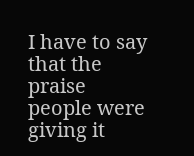I have to say that the praise people were giving it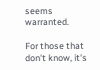seems warranted.

For those that don't know, it's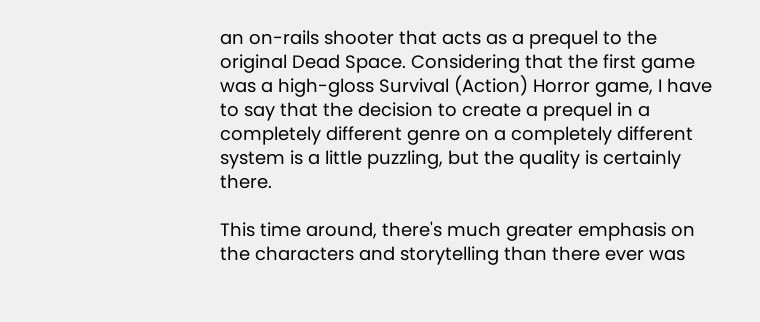an on-rails shooter that acts as a prequel to the original Dead Space. Considering that the first game was a high-gloss Survival (Action) Horror game, I have to say that the decision to create a prequel in a completely different genre on a completely different system is a little puzzling, but the quality is certainly there.

This time around, there's much greater emphasis on the characters and storytelling than there ever was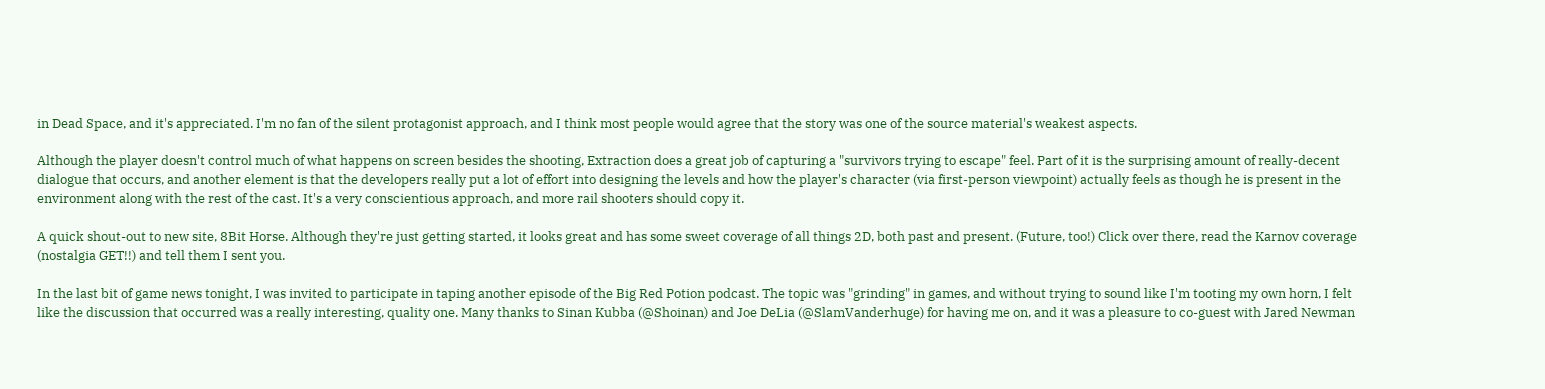in Dead Space, and it's appreciated. I'm no fan of the silent protagonist approach, and I think most people would agree that the story was one of the source material's weakest aspects.

Although the player doesn't control much of what happens on screen besides the shooting, Extraction does a great job of capturing a "survivors trying to escape" feel. Part of it is the surprising amount of really-decent dialogue that occurs, and another element is that the developers really put a lot of effort into designing the levels and how the player's character (via first-person viewpoint) actually feels as though he is present in the environment along with the rest of the cast. It's a very conscientious approach, and more rail shooters should copy it.

A quick shout-out to new site, 8Bit Horse. Although they're just getting started, it looks great and has some sweet coverage of all things 2D, both past and present. (Future, too!) Click over there, read the Karnov coverage (nostalgia GET!!) and tell them I sent you.

In the last bit of game news tonight, I was invited to participate in taping another episode of the Big Red Potion podcast. The topic was "grinding" in games, and without trying to sound like I'm tooting my own horn, I felt like the discussion that occurred was a really interesting, quality one. Many thanks to Sinan Kubba (@Shoinan) and Joe DeLia (@SlamVanderhuge) for having me on, and it was a pleasure to co-guest with Jared Newman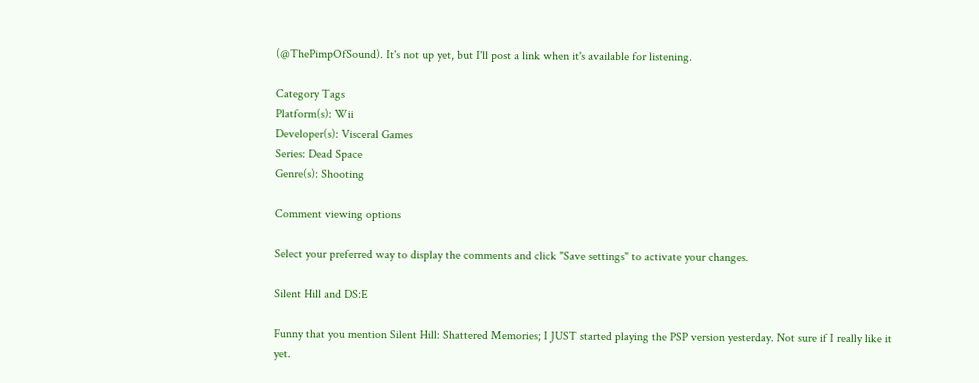(@ThePimpOfSound). It's not up yet, but I'll post a link when it's available for listening.

Category Tags
Platform(s): Wii
Developer(s): Visceral Games
Series: Dead Space
Genre(s): Shooting

Comment viewing options

Select your preferred way to display the comments and click "Save settings" to activate your changes.

Silent Hill and DS:E

Funny that you mention Silent Hill: Shattered Memories; I JUST started playing the PSP version yesterday. Not sure if I really like it yet.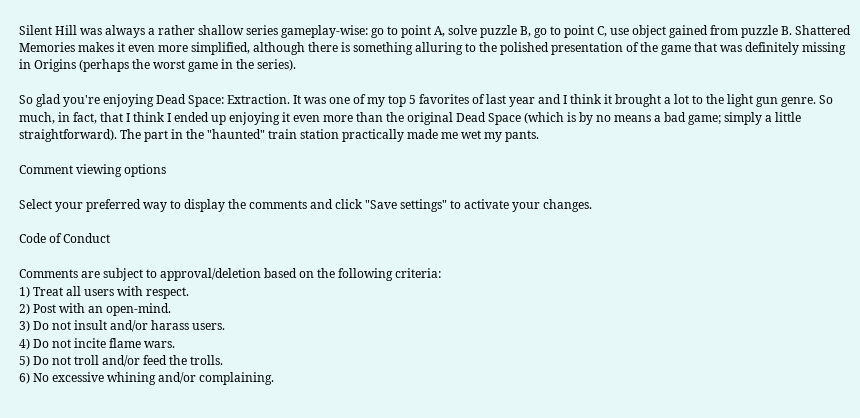Silent Hill was always a rather shallow series gameplay-wise: go to point A, solve puzzle B, go to point C, use object gained from puzzle B. Shattered Memories makes it even more simplified, although there is something alluring to the polished presentation of the game that was definitely missing in Origins (perhaps the worst game in the series).

So glad you're enjoying Dead Space: Extraction. It was one of my top 5 favorites of last year and I think it brought a lot to the light gun genre. So much, in fact, that I think I ended up enjoying it even more than the original Dead Space (which is by no means a bad game; simply a little straightforward). The part in the "haunted" train station practically made me wet my pants.

Comment viewing options

Select your preferred way to display the comments and click "Save settings" to activate your changes.

Code of Conduct

Comments are subject to approval/deletion based on the following criteria:
1) Treat all users with respect.
2) Post with an open-mind.
3) Do not insult and/or harass users.
4) Do not incite flame wars.
5) Do not troll and/or feed the trolls.
6) No excessive whining and/or complaining.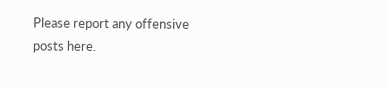Please report any offensive posts here.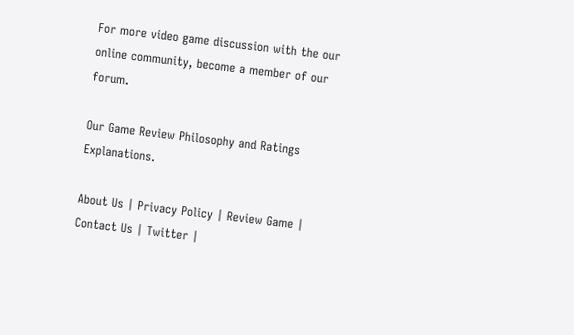For more video game discussion with the our online community, become a member of our forum.

Our Game Review Philosophy and Ratings Explanations.

About Us | Privacy Policy | Review Game | Contact Us | Twitter |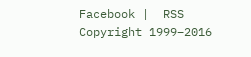Facebook |  RSS
Copyright 1999–2016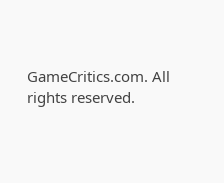GameCritics.com. All rights reserved.